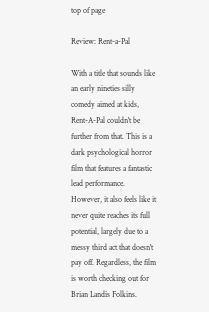top of page

Review: Rent-a-Pal

With a title that sounds like an early nineties silly comedy aimed at kids, Rent-A-Pal couldn't be further from that. This is a dark psychological horror film that features a fantastic lead performance. However, it also feels like it never quite reaches its full potential, largely due to a messy third act that doesn't pay off. Regardless, the film is worth checking out for Brian Landis Folkins.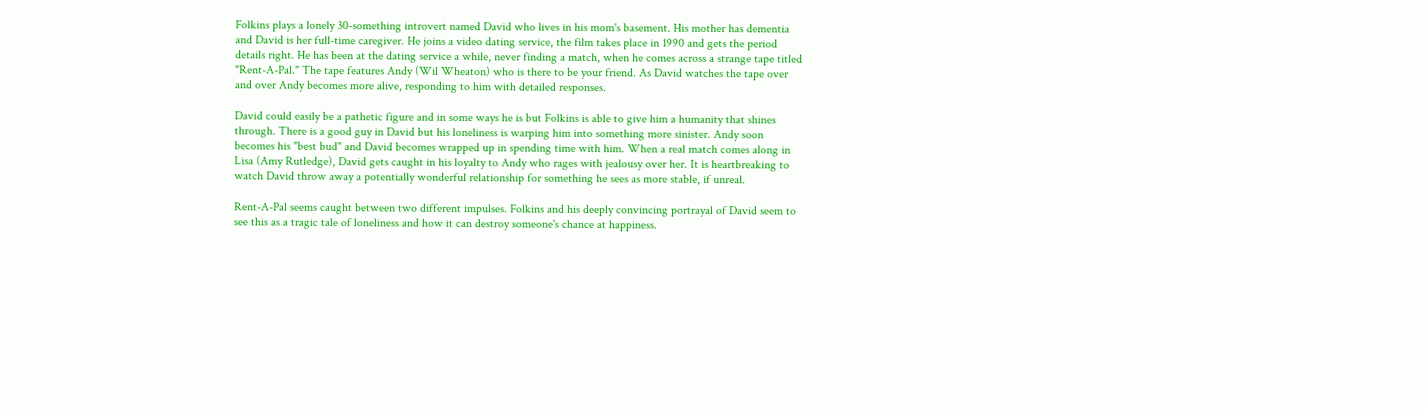Folkins plays a lonely 30-something introvert named David who lives in his mom's basement. His mother has dementia and David is her full-time caregiver. He joins a video dating service, the film takes place in 1990 and gets the period details right. He has been at the dating service a while, never finding a match, when he comes across a strange tape titled "Rent-A-Pal." The tape features Andy (Wil Wheaton) who is there to be your friend. As David watches the tape over and over Andy becomes more alive, responding to him with detailed responses.

David could easily be a pathetic figure and in some ways he is but Folkins is able to give him a humanity that shines through. There is a good guy in David but his loneliness is warping him into something more sinister. Andy soon becomes his "best bud" and David becomes wrapped up in spending time with him. When a real match comes along in Lisa (Amy Rutledge), David gets caught in his loyalty to Andy who rages with jealousy over her. It is heartbreaking to watch David throw away a potentially wonderful relationship for something he sees as more stable, if unreal.

Rent-A-Pal seems caught between two different impulses. Folkins and his deeply convincing portrayal of David seem to see this as a tragic tale of loneliness and how it can destroy someone's chance at happiness.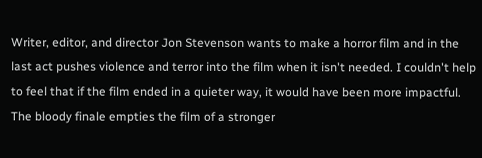Writer, editor, and director Jon Stevenson wants to make a horror film and in the last act pushes violence and terror into the film when it isn't needed. I couldn't help to feel that if the film ended in a quieter way, it would have been more impactful. The bloody finale empties the film of a stronger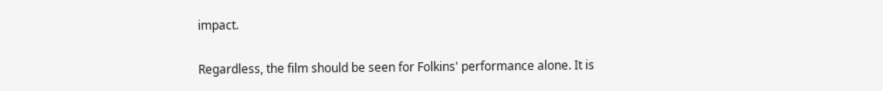impact.

Regardless, the film should be seen for Folkins' performance alone. It is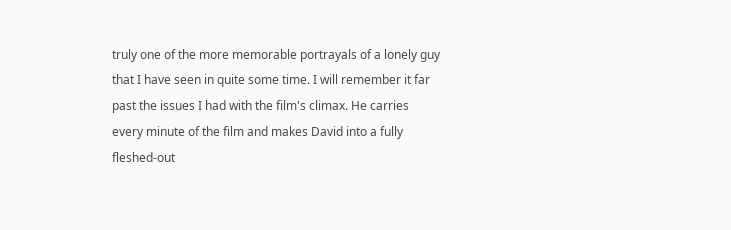truly one of the more memorable portrayals of a lonely guy that I have seen in quite some time. I will remember it far past the issues I had with the film's climax. He carries every minute of the film and makes David into a fully fleshed-out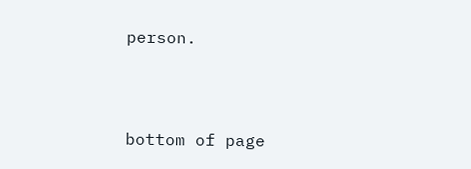person.



bottom of page